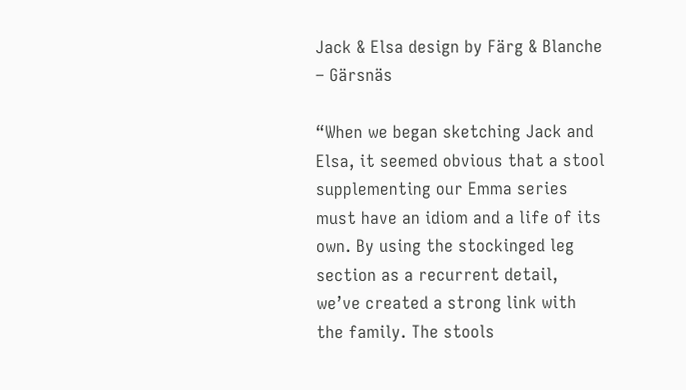Jack & Elsa design by Färg & Blanche – Gärsnäs

“When we began sketching Jack and Elsa, it seemed obvious that a stool supplementing our Emma series must have an idiom and a life of its own. By using the stockinged leg section as a recurrent detail, we’ve created a strong link with the family. The stools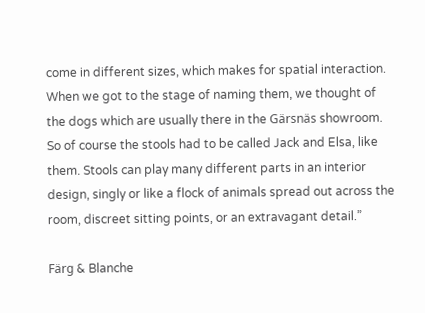come in different sizes, which makes for spatial interaction. When we got to the stage of naming them, we thought of the dogs which are usually there in the Gärsnäs showroom. So of course the stools had to be called Jack and Elsa, like them. Stools can play many different parts in an interior design, singly or like a flock of animals spread out across the room, discreet sitting points, or an extravagant detail.”

Färg & Blanche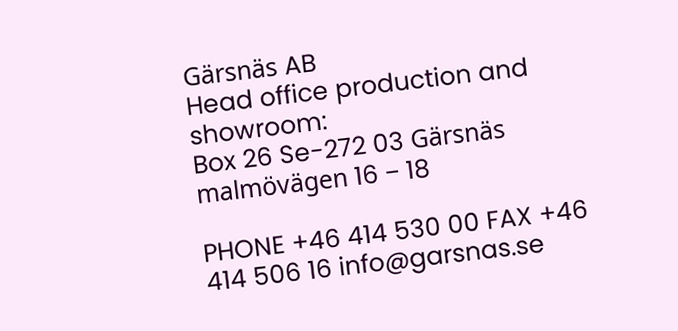Gärsnäs AB
Head office production and showroom:
Box 26 Se-272 03 Gärsnäs malmövägen 16 − 18

PHONE +46 414 530 00 FAX +46 414 506 16 info@garsnas.se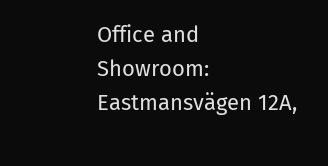Office and Showroom:
Eastmansvägen 12A,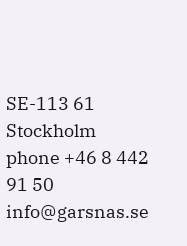SE-113 61 Stockholm
phone +46 8 442 91 50 info@garsnas.se